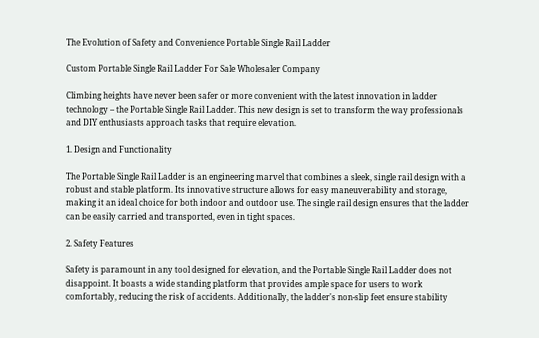The Evolution of Safety and Convenience Portable Single Rail Ladder

Custom Portable Single Rail Ladder For Sale Wholesaler Company

Climbing heights have never been safer or more convenient with the latest innovation in ladder technology – the Portable Single Rail Ladder. This new design is set to transform the way professionals and DIY enthusiasts approach tasks that require elevation.

1. Design and Functionality

The Portable Single Rail Ladder is an engineering marvel that combines a sleek, single rail design with a robust and stable platform. Its innovative structure allows for easy maneuverability and storage, making it an ideal choice for both indoor and outdoor use. The single rail design ensures that the ladder can be easily carried and transported, even in tight spaces.

2. Safety Features

Safety is paramount in any tool designed for elevation, and the Portable Single Rail Ladder does not disappoint. It boasts a wide standing platform that provides ample space for users to work comfortably, reducing the risk of accidents. Additionally, the ladder's non-slip feet ensure stability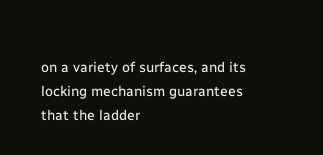on a variety of surfaces, and its locking mechanism guarantees that the ladder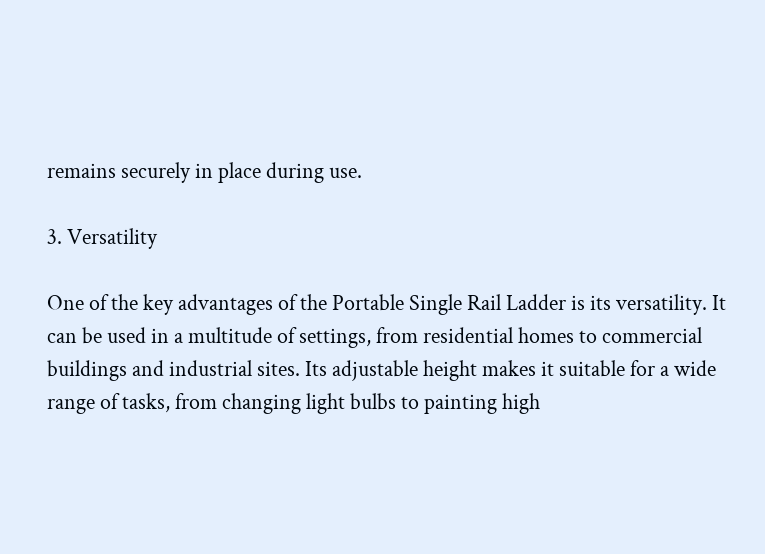remains securely in place during use.

3. Versatility

One of the key advantages of the Portable Single Rail Ladder is its versatility. It can be used in a multitude of settings, from residential homes to commercial buildings and industrial sites. Its adjustable height makes it suitable for a wide range of tasks, from changing light bulbs to painting high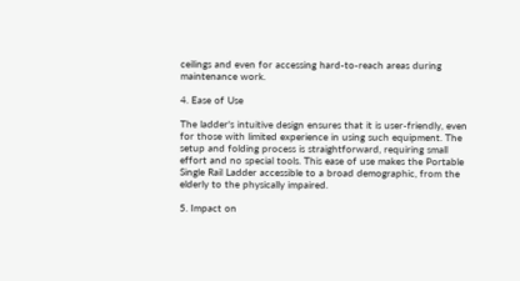ceilings and even for accessing hard-to-reach areas during maintenance work.

4. Ease of Use

The ladder's intuitive design ensures that it is user-friendly, even for those with limited experience in using such equipment. The setup and folding process is straightforward, requiring small effort and no special tools. This ease of use makes the Portable Single Rail Ladder accessible to a broad demographic, from the elderly to the physically impaired.

5. Impact on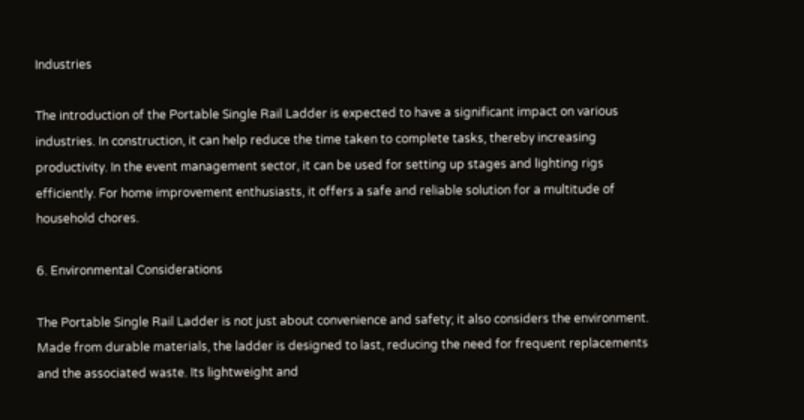Industries

The introduction of the Portable Single Rail Ladder is expected to have a significant impact on various industries. In construction, it can help reduce the time taken to complete tasks, thereby increasing productivity. In the event management sector, it can be used for setting up stages and lighting rigs efficiently. For home improvement enthusiasts, it offers a safe and reliable solution for a multitude of household chores.

6. Environmental Considerations

The Portable Single Rail Ladder is not just about convenience and safety; it also considers the environment. Made from durable materials, the ladder is designed to last, reducing the need for frequent replacements and the associated waste. Its lightweight and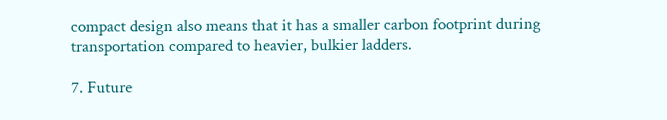compact design also means that it has a smaller carbon footprint during transportation compared to heavier, bulkier ladders.

7. Future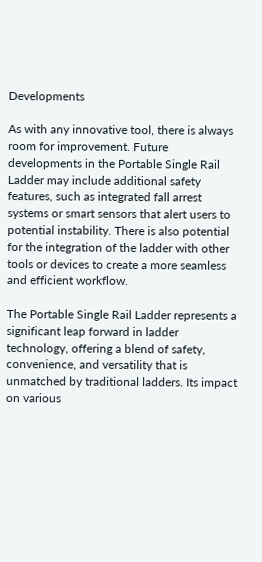Developments

As with any innovative tool, there is always room for improvement. Future developments in the Portable Single Rail Ladder may include additional safety features, such as integrated fall arrest systems or smart sensors that alert users to potential instability. There is also potential for the integration of the ladder with other tools or devices to create a more seamless and efficient workflow.

The Portable Single Rail Ladder represents a significant leap forward in ladder technology, offering a blend of safety, convenience, and versatility that is unmatched by traditional ladders. Its impact on various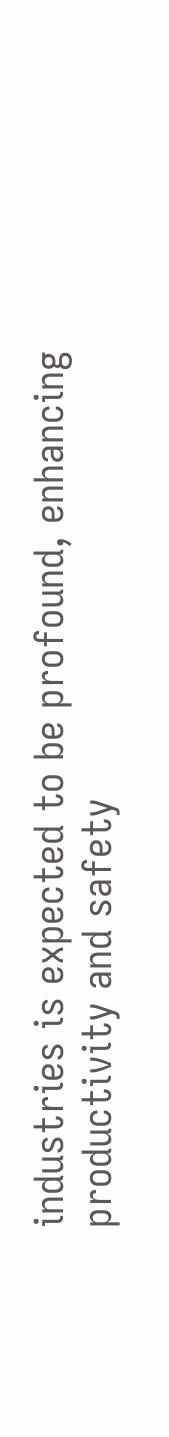industries is expected to be profound, enhancing productivity and safety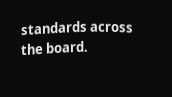standards across the board.